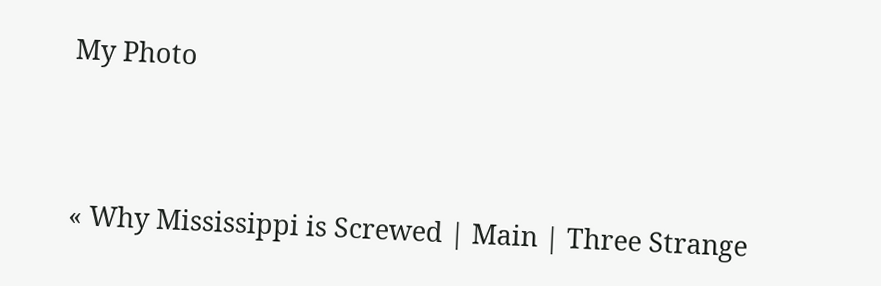My Photo



« Why Mississippi is Screwed | Main | Three Strange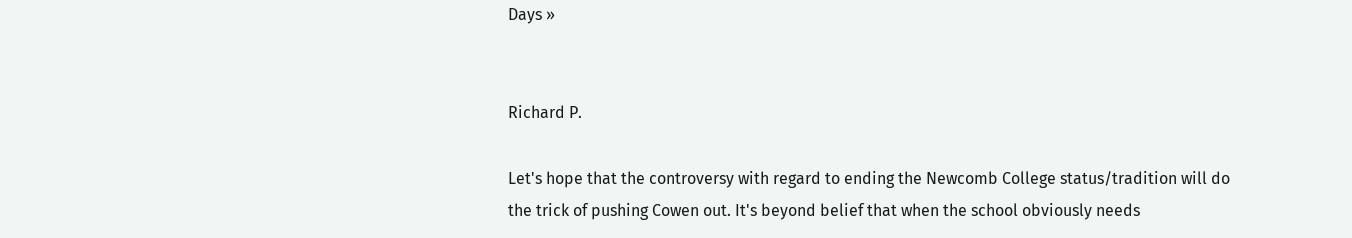Days »


Richard P.

Let's hope that the controversy with regard to ending the Newcomb College status/tradition will do the trick of pushing Cowen out. It's beyond belief that when the school obviously needs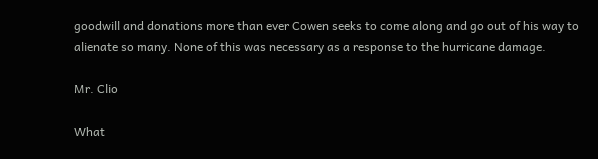goodwill and donations more than ever Cowen seeks to come along and go out of his way to alienate so many. None of this was necessary as a response to the hurricane damage.

Mr. Clio

What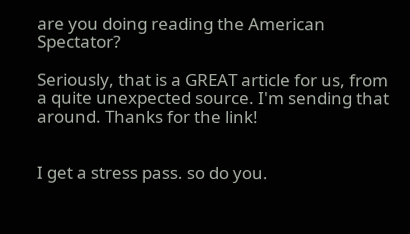are you doing reading the American Spectator?

Seriously, that is a GREAT article for us, from a quite unexpected source. I'm sending that around. Thanks for the link!


I get a stress pass. so do you.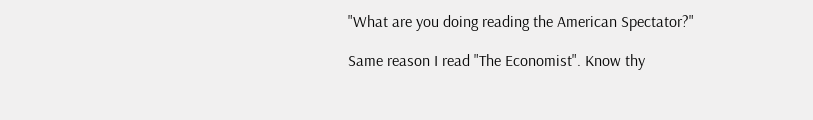"What are you doing reading the American Spectator?"

Same reason I read "The Economist". Know thy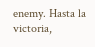enemy. Hasta la victoria,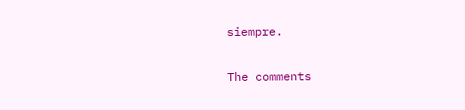siempre.

The comments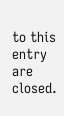to this entry are closed.